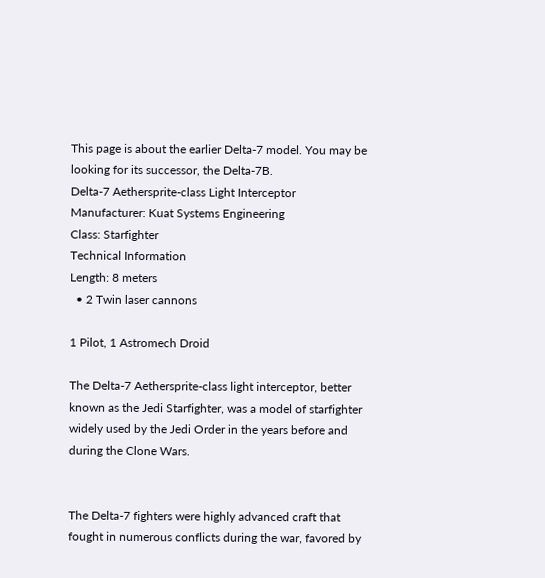This page is about the earlier Delta-7 model. You may be looking for its successor, the Delta-7B.
Delta-7 Aethersprite-class Light Interceptor
Manufacturer: Kuat Systems Engineering
Class: Starfighter
Technical Information
Length: 8 meters
  • 2 Twin laser cannons

1 Pilot, 1 Astromech Droid

The Delta-7 Aethersprite-class light interceptor, better known as the Jedi Starfighter, was a model of starfighter widely used by the Jedi Order in the years before and during the Clone Wars.


The Delta-7 fighters were highly advanced craft that fought in numerous conflicts during the war, favored by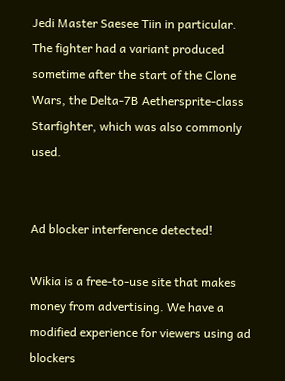Jedi Master Saesee Tiin in particular. The fighter had a variant produced sometime after the start of the Clone Wars, the Delta-7B Aethersprite-class Starfighter, which was also commonly used.


Ad blocker interference detected!

Wikia is a free-to-use site that makes money from advertising. We have a modified experience for viewers using ad blockers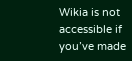Wikia is not accessible if you’ve made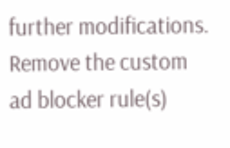further modifications. Remove the custom ad blocker rule(s)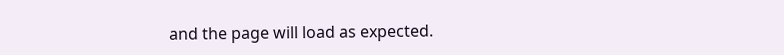and the page will load as expected.